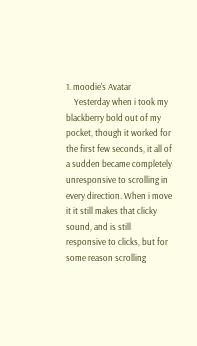1. moodie's Avatar
    Yesterday when i took my blackberry bold out of my pocket, though it worked for the first few seconds, it all of a sudden became completely unresponsive to scrolling in every direction. When i move it it still makes that clicky sound, and is still responsive to clicks, but for some reason scrolling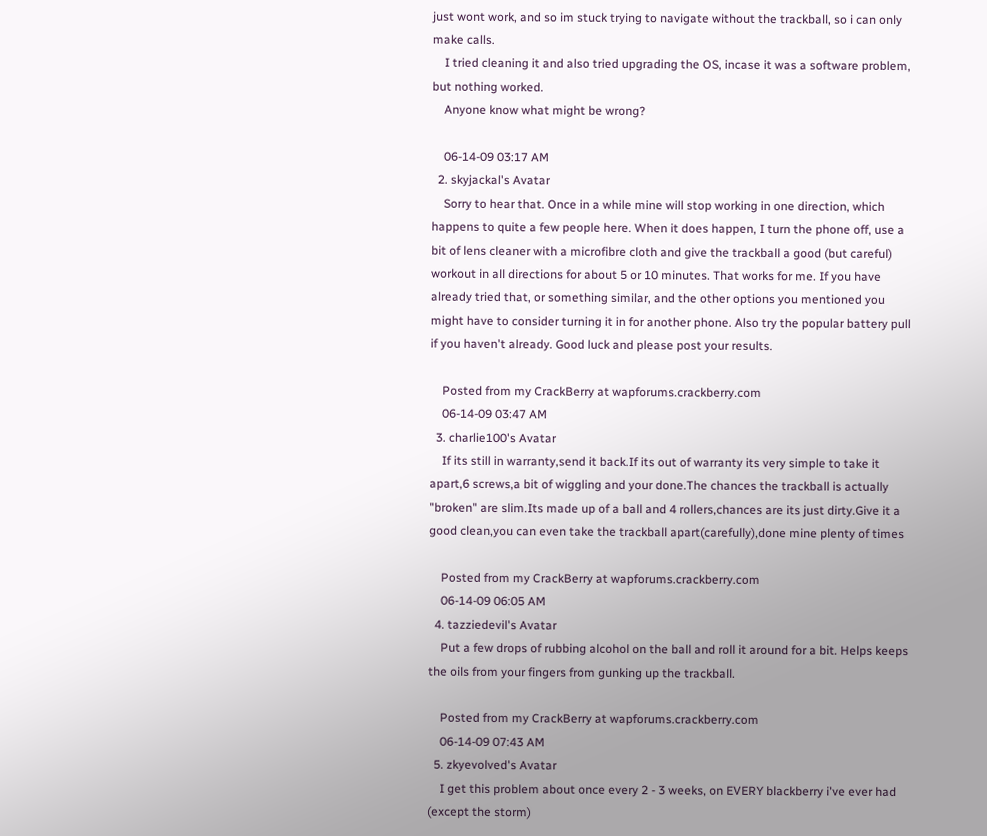just wont work, and so im stuck trying to navigate without the trackball, so i can only make calls.
    I tried cleaning it and also tried upgrading the OS, incase it was a software problem, but nothing worked.
    Anyone know what might be wrong?

    06-14-09 03:17 AM
  2. skyjackal's Avatar
    Sorry to hear that. Once in a while mine will stop working in one direction, which happens to quite a few people here. When it does happen, I turn the phone off, use a bit of lens cleaner with a microfibre cloth and give the trackball a good (but careful) workout in all directions for about 5 or 10 minutes. That works for me. If you have already tried that, or something similar, and the other options you mentioned you might have to consider turning it in for another phone. Also try the popular battery pull if you haven't already. Good luck and please post your results.

    Posted from my CrackBerry at wapforums.crackberry.com
    06-14-09 03:47 AM
  3. charlie100's Avatar
    If its still in warranty,send it back.If its out of warranty its very simple to take it apart,6 screws,a bit of wiggling and your done.The chances the trackball is actually "broken" are slim.Its made up of a ball and 4 rollers,chances are its just dirty.Give it a good clean,you can even take the trackball apart(carefully),done mine plenty of times

    Posted from my CrackBerry at wapforums.crackberry.com
    06-14-09 06:05 AM
  4. tazziedevil's Avatar
    Put a few drops of rubbing alcohol on the ball and roll it around for a bit. Helps keeps the oils from your fingers from gunking up the trackball.

    Posted from my CrackBerry at wapforums.crackberry.com
    06-14-09 07:43 AM
  5. zkyevolved's Avatar
    I get this problem about once every 2 - 3 weeks, on EVERY blackberry i've ever had (except the storm)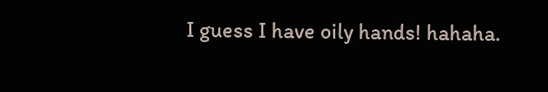I guess I have oily hands! hahaha.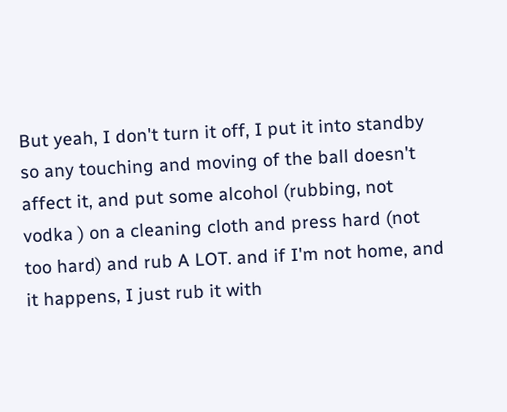But yeah, I don't turn it off, I put it into standby so any touching and moving of the ball doesn't affect it, and put some alcohol (rubbing, not vodka ) on a cleaning cloth and press hard (not too hard) and rub A LOT. and if I'm not home, and it happens, I just rub it with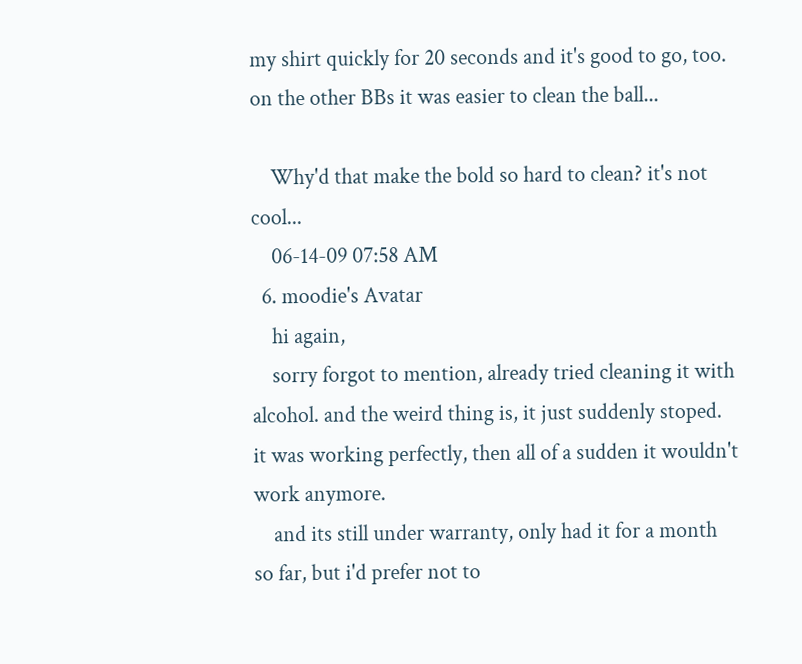my shirt quickly for 20 seconds and it's good to go, too. on the other BBs it was easier to clean the ball...

    Why'd that make the bold so hard to clean? it's not cool...
    06-14-09 07:58 AM
  6. moodie's Avatar
    hi again,
    sorry forgot to mention, already tried cleaning it with alcohol. and the weird thing is, it just suddenly stoped. it was working perfectly, then all of a sudden it wouldn't work anymore.
    and its still under warranty, only had it for a month so far, but i'd prefer not to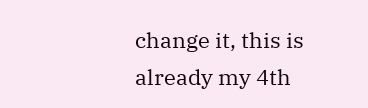change it, this is already my 4th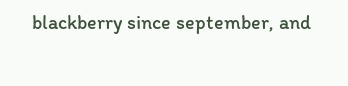blackberry since september, and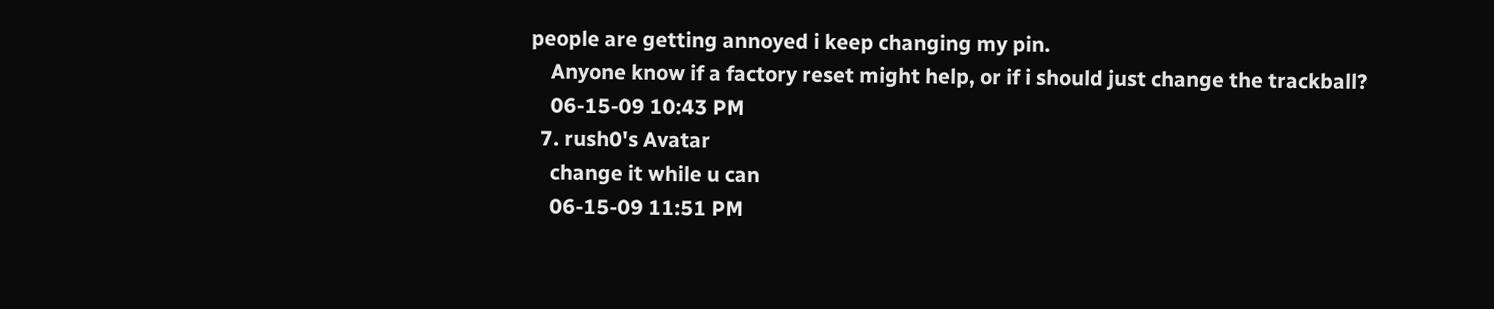people are getting annoyed i keep changing my pin.
    Anyone know if a factory reset might help, or if i should just change the trackball?
    06-15-09 10:43 PM
  7. rush0's Avatar
    change it while u can
    06-15-09 11:51 PM